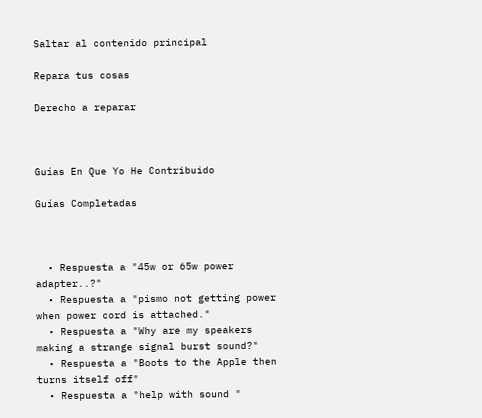Saltar al contenido principal

Repara tus cosas

Derecho a reparar



Guías En Que Yo He Contribuido

Guías Completadas



  • Respuesta a "45w or 65w power adapter..?"
  • Respuesta a "pismo not getting power when power cord is attached."
  • Respuesta a "Why are my speakers making a strange signal burst sound?"
  • Respuesta a "Boots to the Apple then turns itself off"
  • Respuesta a "help with sound "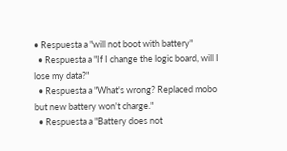• Respuesta a "will not boot with battery"
  • Respuesta a "If I change the logic board, will I lose my data?"
  • Respuesta a "What's wrong? Replaced mobo but new battery won't charge."
  • Respuesta a "Battery does not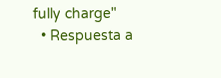fully charge"
  • Respuesta a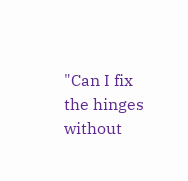"Can I fix the hinges without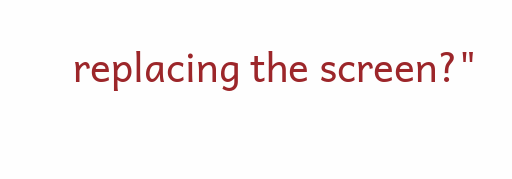replacing the screen?"